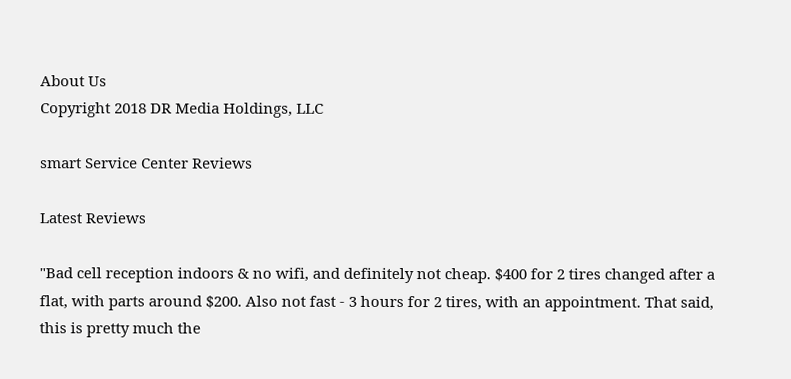About Us
Copyright 2018 DR Media Holdings, LLC

smart Service Center Reviews

Latest Reviews

"Bad cell reception indoors & no wifi, and definitely not cheap. $400 for 2 tires changed after a flat, with parts around $200. Also not fast - 3 hours for 2 tires, with an appointment. That said, this is pretty much the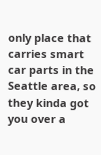only place that carries smart car parts in the Seattle area, so they kinda got you over a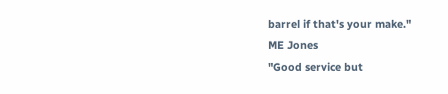barrel if that's your make."
ME Jones
"Good service but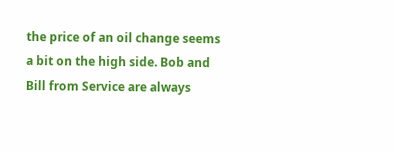the price of an oil change seems a bit on the high side. Bob and Bill from Service are always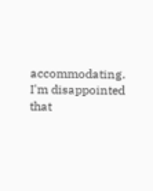accommodating. I'm disappointed that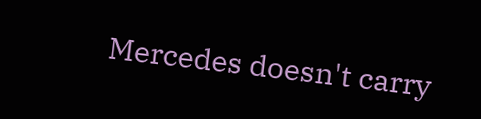Mercedes doesn't carry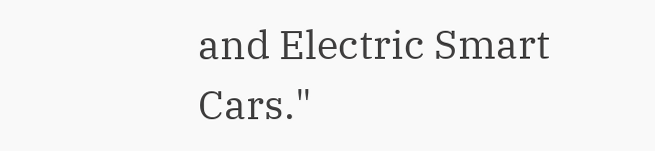and Electric Smart Cars."